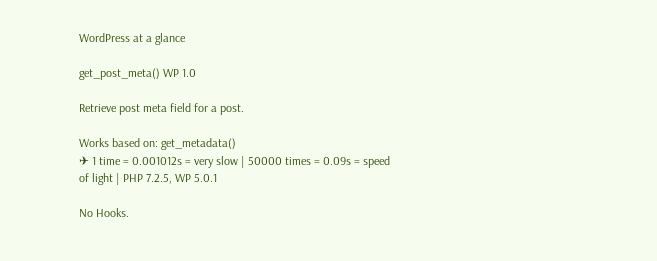WordPress at a glance

get_post_meta() WP 1.0

Retrieve post meta field for a post.

Works based on: get_metadata()
✈ 1 time = 0.001012s = very slow | 50000 times = 0.09s = speed of light | PHP 7.2.5, WP 5.0.1

No Hooks.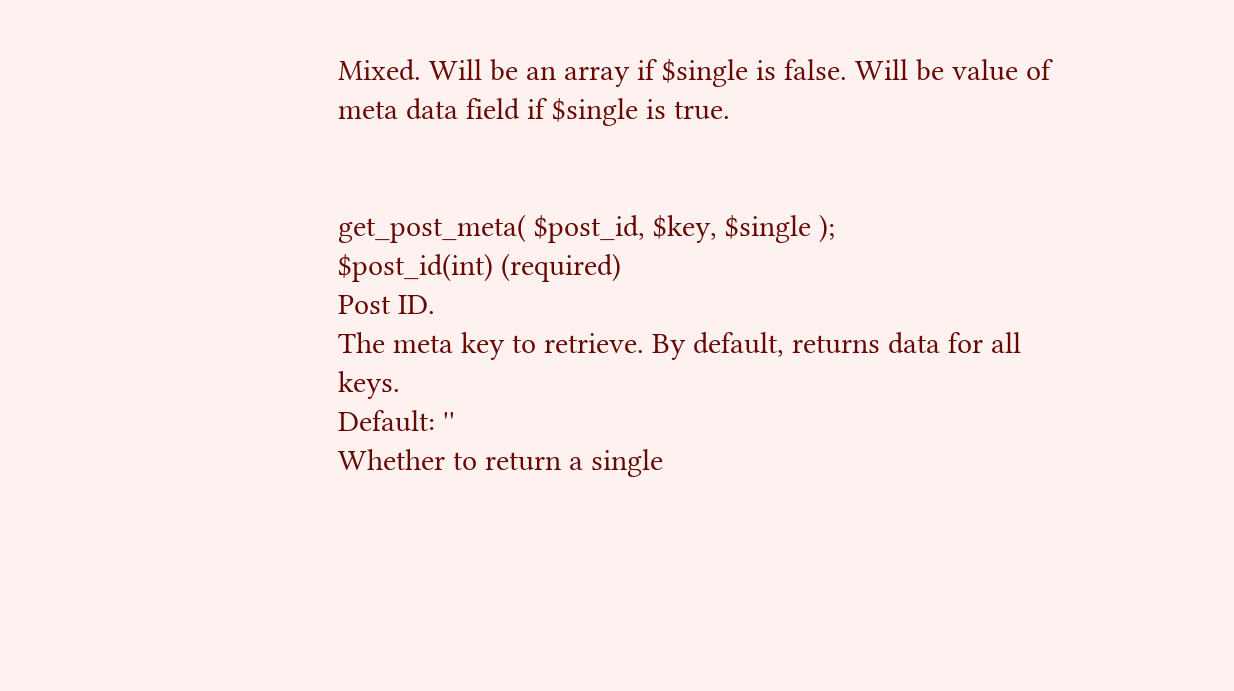Mixed. Will be an array if $single is false. Will be value of meta data field if $single is true.


get_post_meta( $post_id, $key, $single );
$post_id(int) (required)
Post ID.
The meta key to retrieve. By default, returns data for all keys.
Default: ''
Whether to return a single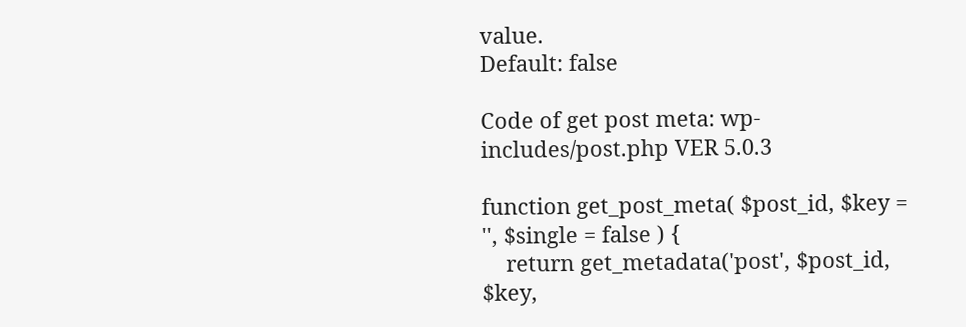value.
Default: false

Code of get post meta: wp-includes/post.php VER 5.0.3

function get_post_meta( $post_id, $key = '', $single = false ) {
    return get_metadata('post', $post_id, $key,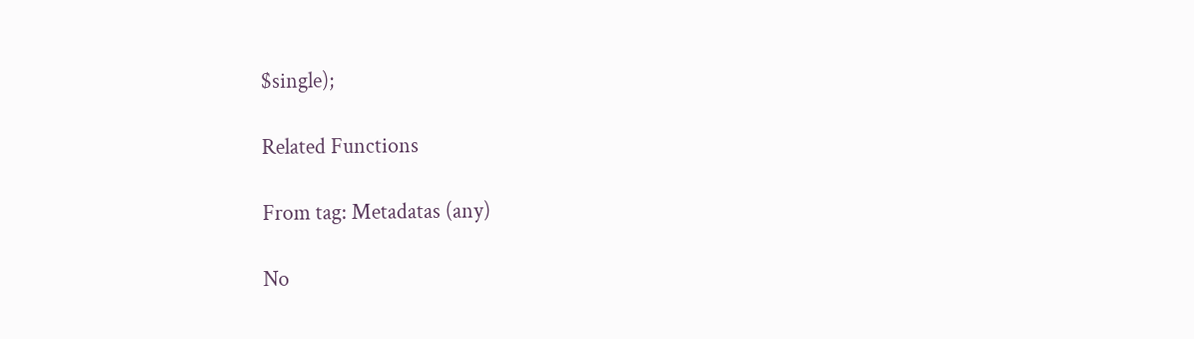$single);

Related Functions

From tag: Metadatas (any)

No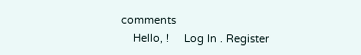comments
    Hello, !     Log In . Register